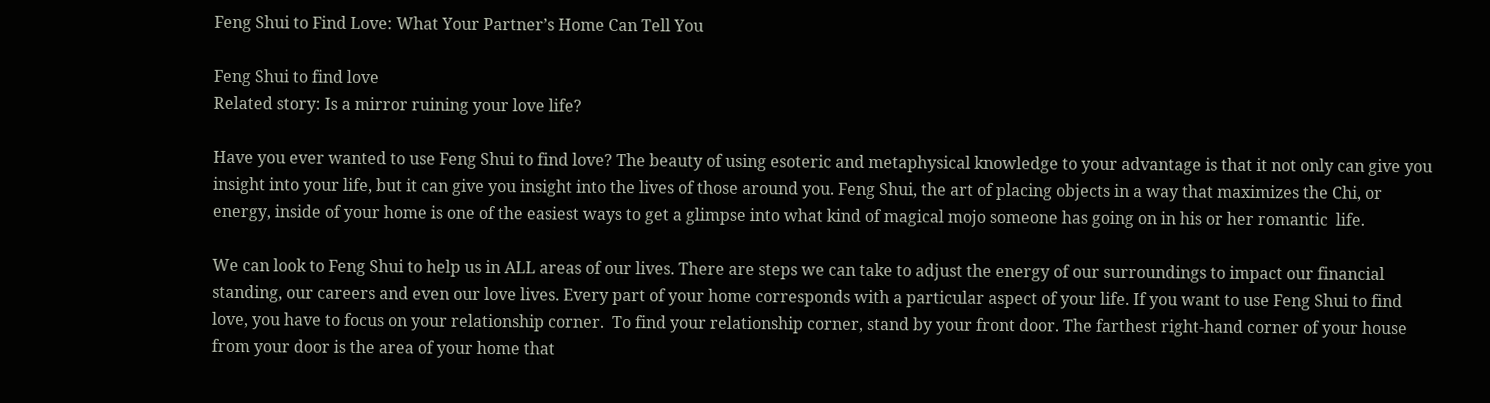Feng Shui to Find Love: What Your Partner’s Home Can Tell You

Feng Shui to find love
Related story: Is a mirror ruining your love life?

Have you ever wanted to use Feng Shui to find love? The beauty of using esoteric and metaphysical knowledge to your advantage is that it not only can give you insight into your life, but it can give you insight into the lives of those around you. Feng Shui, the art of placing objects in a way that maximizes the Chi, or energy, inside of your home is one of the easiest ways to get a glimpse into what kind of magical mojo someone has going on in his or her romantic  life.

We can look to Feng Shui to help us in ALL areas of our lives. There are steps we can take to adjust the energy of our surroundings to impact our financial standing, our careers and even our love lives. Every part of your home corresponds with a particular aspect of your life. If you want to use Feng Shui to find love, you have to focus on your relationship corner.  To find your relationship corner, stand by your front door. The farthest right-hand corner of your house from your door is the area of your home that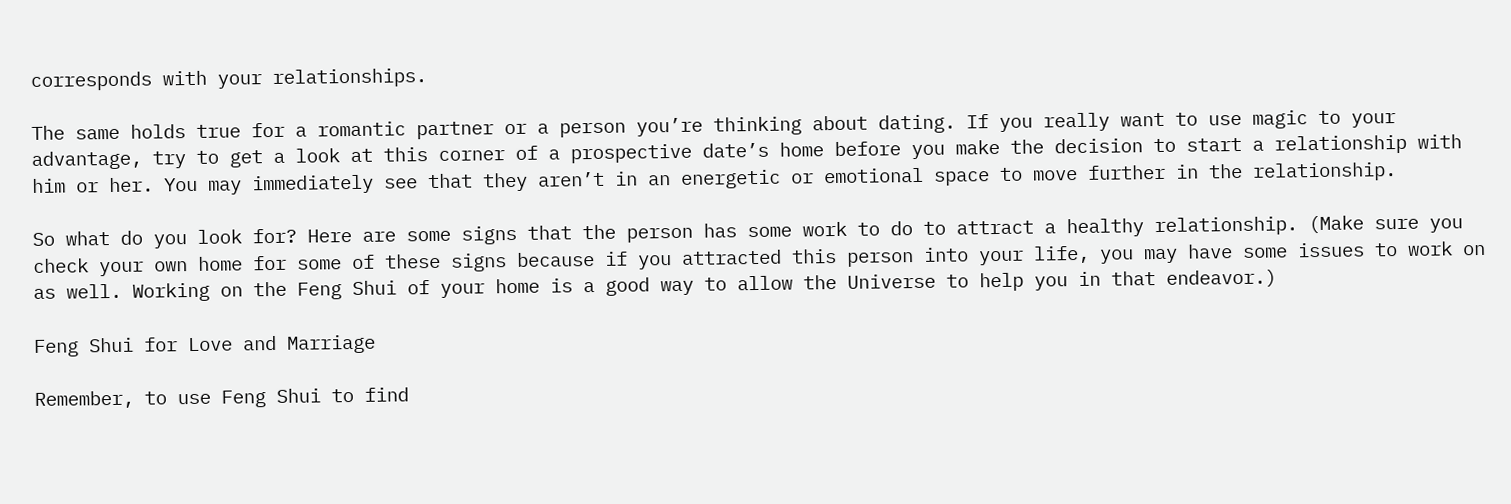corresponds with your relationships.

The same holds true for a romantic partner or a person you’re thinking about dating. If you really want to use magic to your advantage, try to get a look at this corner of a prospective date’s home before you make the decision to start a relationship with him or her. You may immediately see that they aren’t in an energetic or emotional space to move further in the relationship.

So what do you look for? Here are some signs that the person has some work to do to attract a healthy relationship. (Make sure you check your own home for some of these signs because if you attracted this person into your life, you may have some issues to work on as well. Working on the Feng Shui of your home is a good way to allow the Universe to help you in that endeavor.)

Feng Shui for Love and Marriage

Remember, to use Feng Shui to find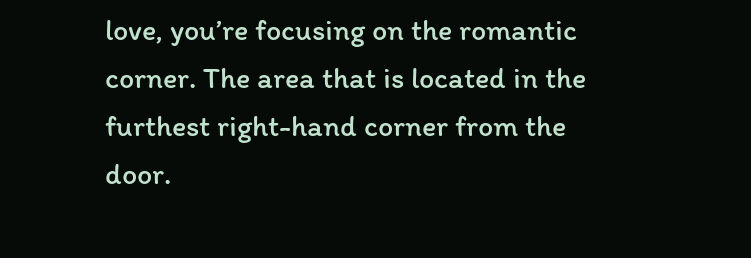love, you’re focusing on the romantic corner. The area that is located in the furthest right-hand corner from the door.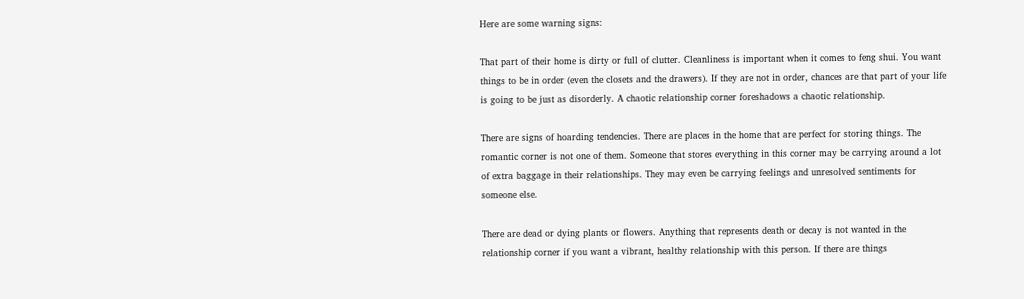Here are some warning signs:

That part of their home is dirty or full of clutter. Cleanliness is important when it comes to feng shui. You want things to be in order (even the closets and the drawers). If they are not in order, chances are that part of your life is going to be just as disorderly. A chaotic relationship corner foreshadows a chaotic relationship.

There are signs of hoarding tendencies. There are places in the home that are perfect for storing things. The romantic corner is not one of them. Someone that stores everything in this corner may be carrying around a lot of extra baggage in their relationships. They may even be carrying feelings and unresolved sentiments for someone else.

There are dead or dying plants or flowers. Anything that represents death or decay is not wanted in the relationship corner if you want a vibrant, healthy relationship with this person. If there are things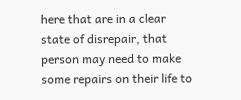here that are in a clear state of disrepair, that person may need to make some repairs on their life to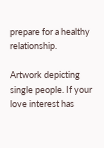prepare for a healthy relationship.

Artwork depicting single people. If your love interest has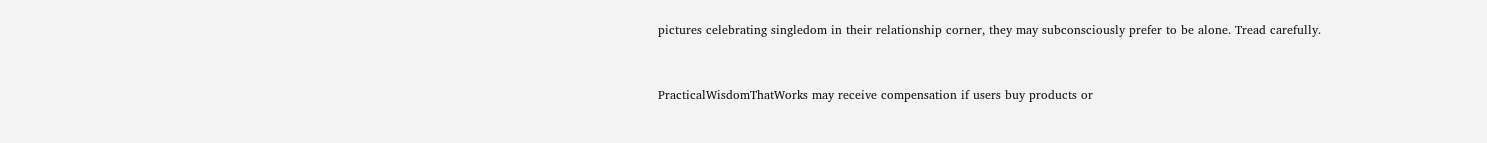pictures celebrating singledom in their relationship corner, they may subconsciously prefer to be alone. Tread carefully.



PracticalWisdomThatWorks may receive compensation if users buy products or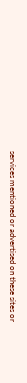services mentioned or advertised on these sites or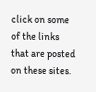click on some of the links that are posted on these sites.